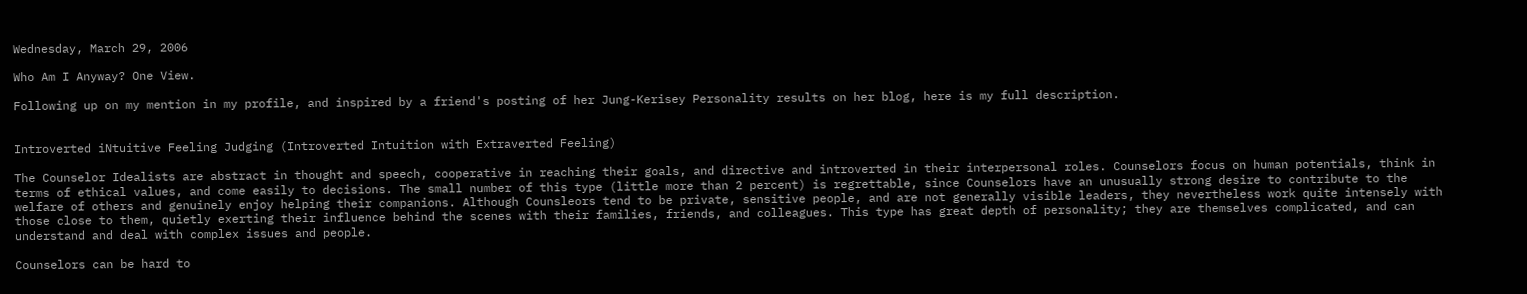Wednesday, March 29, 2006

Who Am I Anyway? One View.

Following up on my mention in my profile, and inspired by a friend's posting of her Jung-Kerisey Personality results on her blog, here is my full description.


Introverted iNtuitive Feeling Judging (Introverted Intuition with Extraverted Feeling)

The Counselor Idealists are abstract in thought and speech, cooperative in reaching their goals, and directive and introverted in their interpersonal roles. Counselors focus on human potentials, think in terms of ethical values, and come easily to decisions. The small number of this type (little more than 2 percent) is regrettable, since Counselors have an unusually strong desire to contribute to the welfare of others and genuinely enjoy helping their companions. Although Counsleors tend to be private, sensitive people, and are not generally visible leaders, they nevertheless work quite intensely with those close to them, quietly exerting their influence behind the scenes with their families, friends, and colleagues. This type has great depth of personality; they are themselves complicated, and can understand and deal with complex issues and people.

Counselors can be hard to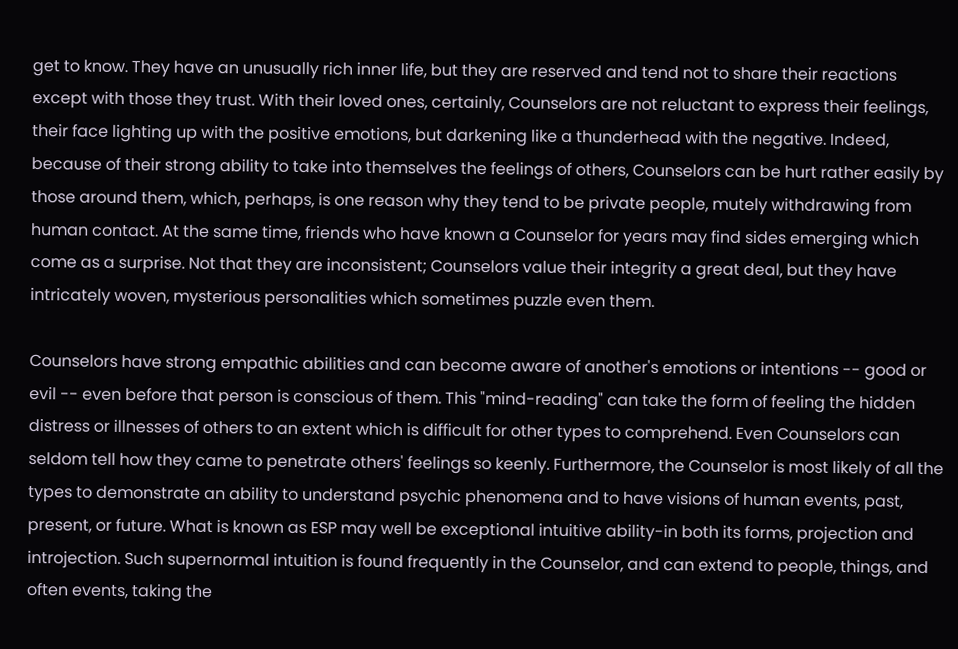get to know. They have an unusually rich inner life, but they are reserved and tend not to share their reactions except with those they trust. With their loved ones, certainly, Counselors are not reluctant to express their feelings, their face lighting up with the positive emotions, but darkening like a thunderhead with the negative. Indeed, because of their strong ability to take into themselves the feelings of others, Counselors can be hurt rather easily by those around them, which, perhaps, is one reason why they tend to be private people, mutely withdrawing from human contact. At the same time, friends who have known a Counselor for years may find sides emerging which come as a surprise. Not that they are inconsistent; Counselors value their integrity a great deal, but they have intricately woven, mysterious personalities which sometimes puzzle even them.

Counselors have strong empathic abilities and can become aware of another's emotions or intentions -- good or evil -- even before that person is conscious of them. This "mind-reading" can take the form of feeling the hidden distress or illnesses of others to an extent which is difficult for other types to comprehend. Even Counselors can seldom tell how they came to penetrate others' feelings so keenly. Furthermore, the Counselor is most likely of all the types to demonstrate an ability to understand psychic phenomena and to have visions of human events, past, present, or future. What is known as ESP may well be exceptional intuitive ability-in both its forms, projection and introjection. Such supernormal intuition is found frequently in the Counselor, and can extend to people, things, and often events, taking the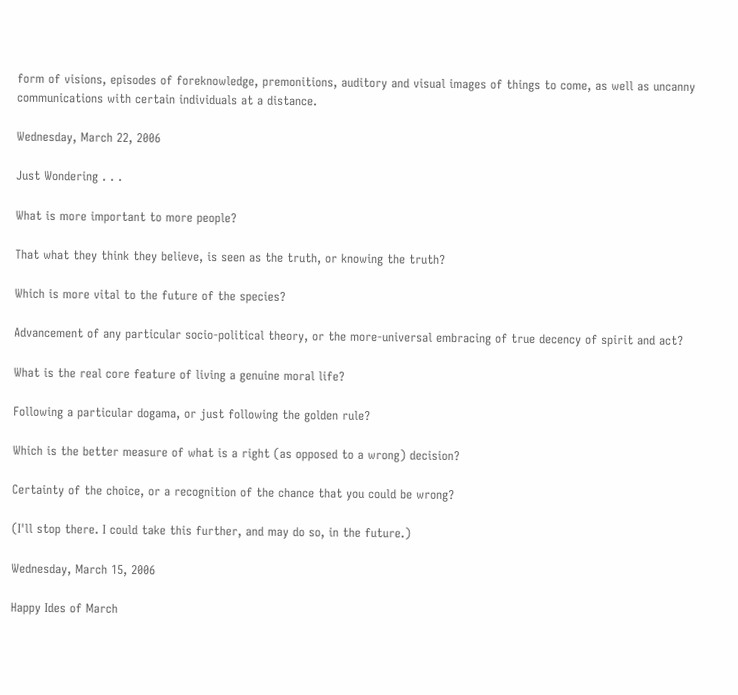form of visions, episodes of foreknowledge, premonitions, auditory and visual images of things to come, as well as uncanny communications with certain individuals at a distance.

Wednesday, March 22, 2006

Just Wondering . . .

What is more important to more people?

That what they think they believe, is seen as the truth, or knowing the truth?

Which is more vital to the future of the species?

Advancement of any particular socio-political theory, or the more-universal embracing of true decency of spirit and act?

What is the real core feature of living a genuine moral life?

Following a particular dogama, or just following the golden rule?

Which is the better measure of what is a right (as opposed to a wrong) decision?

Certainty of the choice, or a recognition of the chance that you could be wrong?

(I'll stop there. I could take this further, and may do so, in the future.)

Wednesday, March 15, 2006

Happy Ides of March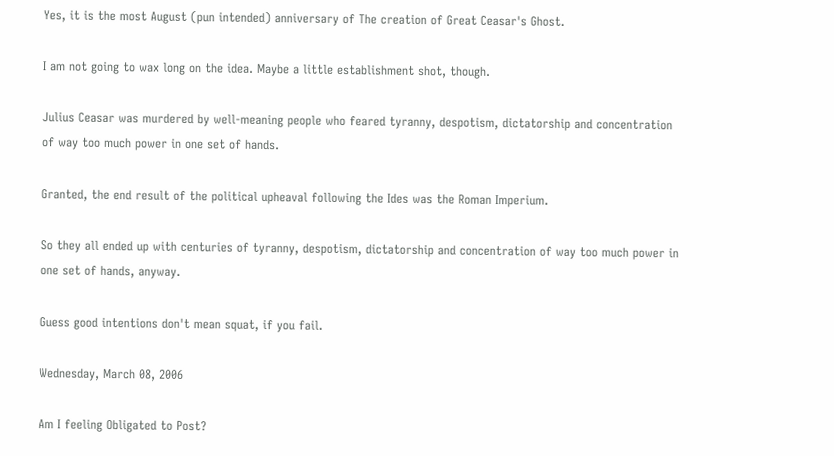Yes, it is the most August (pun intended) anniversary of The creation of Great Ceasar's Ghost.

I am not going to wax long on the idea. Maybe a little establishment shot, though.

Julius Ceasar was murdered by well-meaning people who feared tyranny, despotism, dictatorship and concentration of way too much power in one set of hands.

Granted, the end result of the political upheaval following the Ides was the Roman Imperium.

So they all ended up with centuries of tyranny, despotism, dictatorship and concentration of way too much power in one set of hands, anyway.

Guess good intentions don't mean squat, if you fail.

Wednesday, March 08, 2006

Am I feeling Obligated to Post?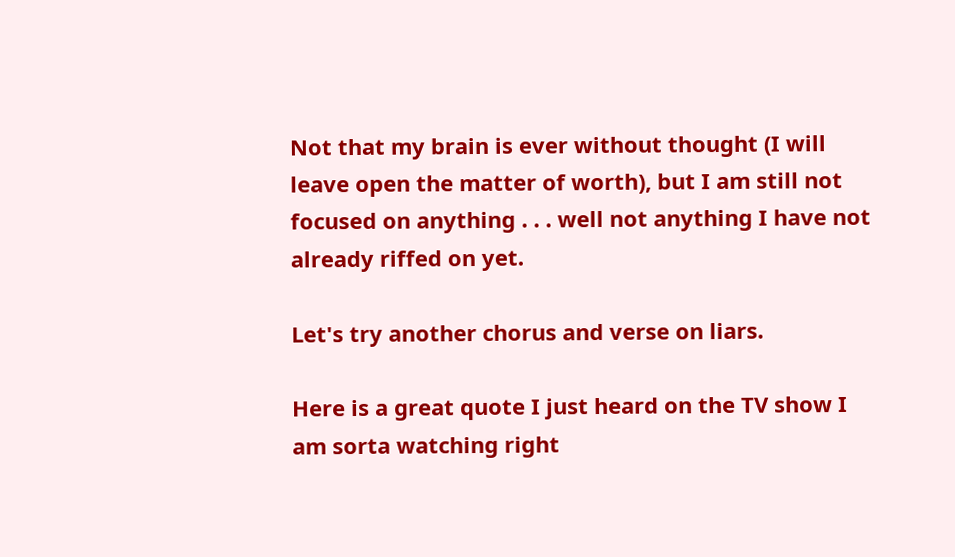Not that my brain is ever without thought (I will leave open the matter of worth), but I am still not focused on anything . . . well not anything I have not already riffed on yet.

Let's try another chorus and verse on liars.

Here is a great quote I just heard on the TV show I am sorta watching right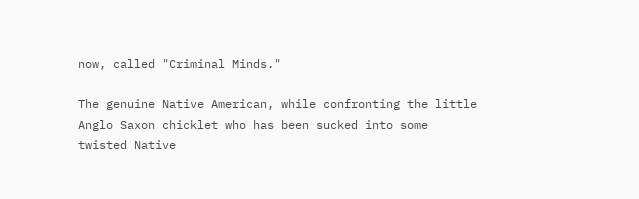now, called "Criminal Minds."

The genuine Native American, while confronting the little Anglo Saxon chicklet who has been sucked into some twisted Native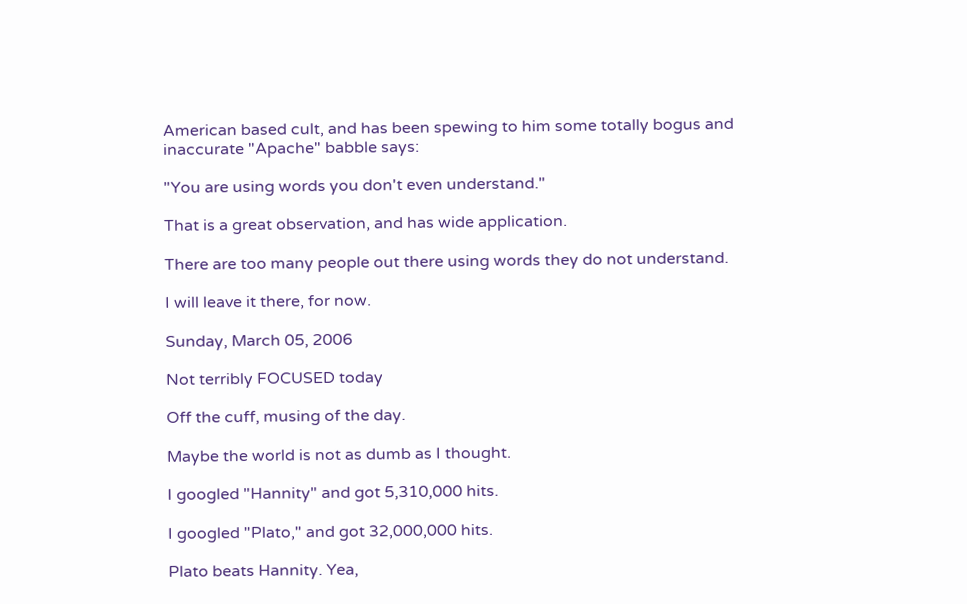American based cult, and has been spewing to him some totally bogus and inaccurate "Apache" babble says:

"You are using words you don't even understand."

That is a great observation, and has wide application.

There are too many people out there using words they do not understand.

I will leave it there, for now.

Sunday, March 05, 2006

Not terribly FOCUSED today

Off the cuff, musing of the day.

Maybe the world is not as dumb as I thought.

I googled "Hannity" and got 5,310,000 hits.

I googled "Plato," and got 32,000,000 hits.

Plato beats Hannity. Yea,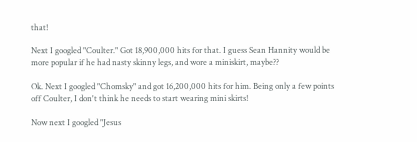that!

Next I googled "Coulter." Got 18,900,000 hits for that. I guess Sean Hannity would be more popular if he had nasty skinny legs, and wore a miniskirt, maybe??

Ok. Next I googled "Chomsky" and got 16,200,000 hits for him. Being only a few points off Coulter, I don't think he needs to start wearing mini skirts!

Now next I googled "Jesus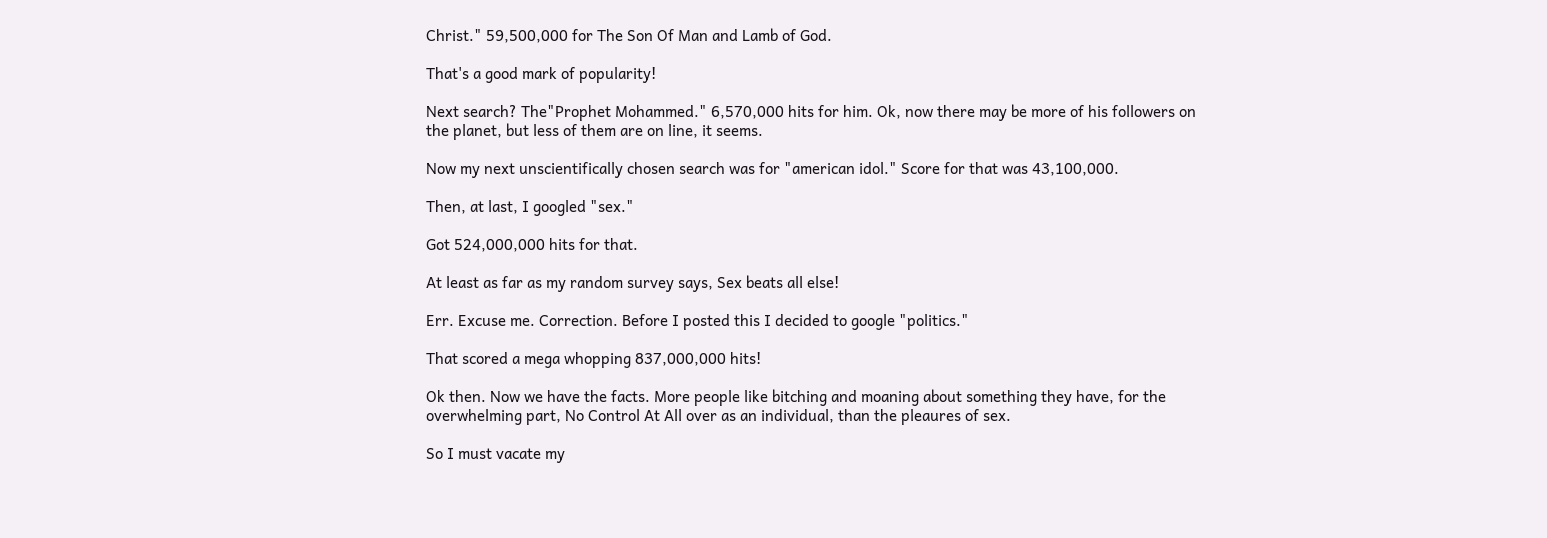Christ." 59,500,000 for The Son Of Man and Lamb of God.

That's a good mark of popularity!

Next search? The"Prophet Mohammed." 6,570,000 hits for him. Ok, now there may be more of his followers on the planet, but less of them are on line, it seems.

Now my next unscientifically chosen search was for "american idol." Score for that was 43,100,000.

Then, at last, I googled "sex."

Got 524,000,000 hits for that.

At least as far as my random survey says, Sex beats all else!

Err. Excuse me. Correction. Before I posted this I decided to google "politics."

That scored a mega whopping 837,000,000 hits!

Ok then. Now we have the facts. More people like bitching and moaning about something they have, for the overwhelming part, No Control At All over as an individual, than the pleaures of sex.

So I must vacate my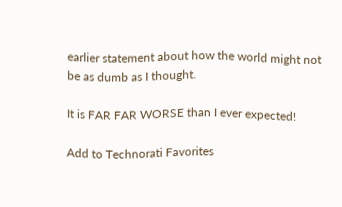earlier statement about how the world might not be as dumb as I thought.

It is FAR FAR WORSE than I ever expected!

Add to Technorati Favorites